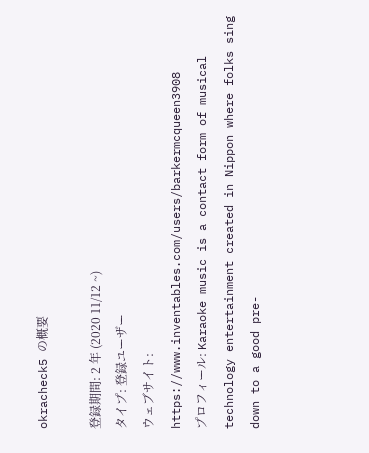okracheck5 の概要

登録期間: 2 年 (2020 11/12 ~)
タイプ: 登録ユーザー
ウェブサイト: https://www.inventables.com/users/barkermcqueen3908
プロフィール: Karaoke music is a contact form of musical technology entertainment created in Nippon where folks sing down to a good pre-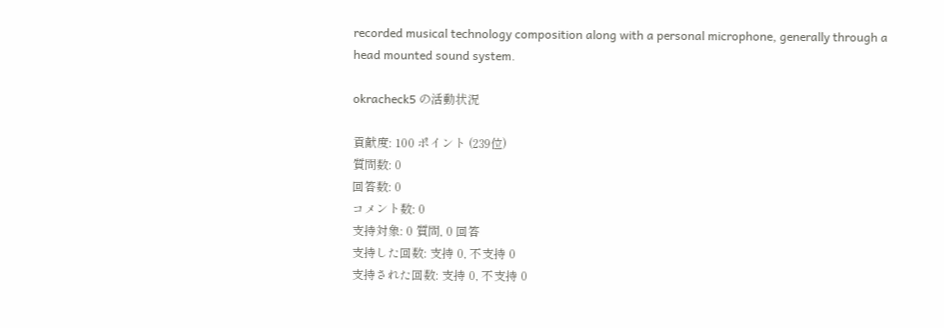recorded musical technology composition along with a personal microphone, generally through a head mounted sound system.

okracheck5 の活動状況

貢献度: 100 ポイント (239位)
質問数: 0
回答数: 0
コメント数: 0
支持対象: 0 質問, 0 回答
支持した回数: 支持 0, 不支持 0
支持された回数: 支持 0, 不支持 0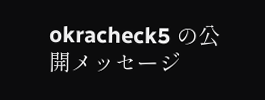okracheck5 の公開メッセージ